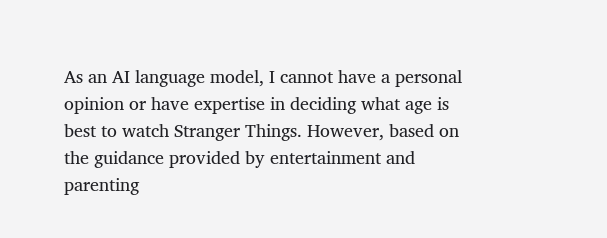As an AI language model, I cannot have a personal opinion or have expertise in deciding what age is best to watch Stranger Things. However, based on the guidance provided by entertainment and parenting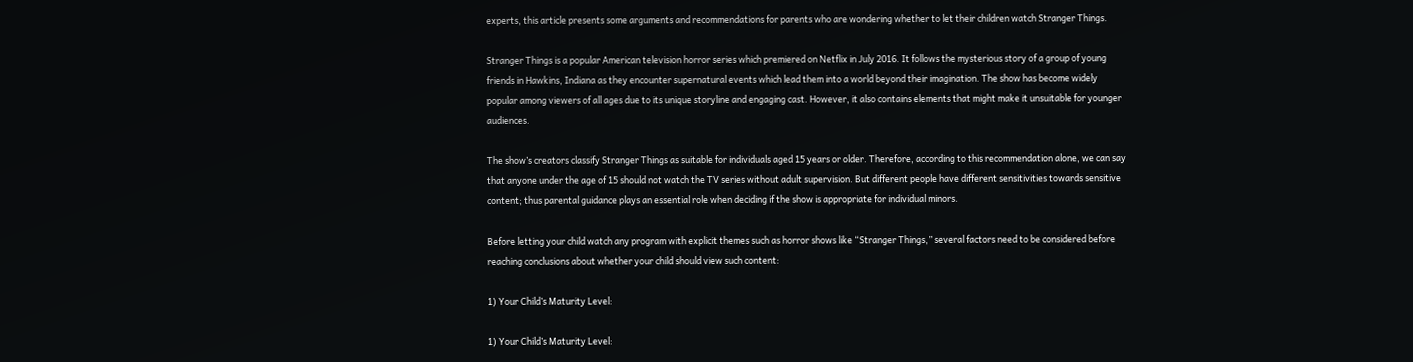experts, this article presents some arguments and recommendations for parents who are wondering whether to let their children watch Stranger Things.

Stranger Things is a popular American television horror series which premiered on Netflix in July 2016. It follows the mysterious story of a group of young friends in Hawkins, Indiana as they encounter supernatural events which lead them into a world beyond their imagination. The show has become widely popular among viewers of all ages due to its unique storyline and engaging cast. However, it also contains elements that might make it unsuitable for younger audiences.

The show’s creators classify Stranger Things as suitable for individuals aged 15 years or older. Therefore, according to this recommendation alone, we can say that anyone under the age of 15 should not watch the TV series without adult supervision. But different people have different sensitivities towards sensitive content; thus parental guidance plays an essential role when deciding if the show is appropriate for individual minors.

Before letting your child watch any program with explicit themes such as horror shows like “Stranger Things,” several factors need to be considered before reaching conclusions about whether your child should view such content:

1) Your Child’s Maturity Level:

1) Your Child’s Maturity Level: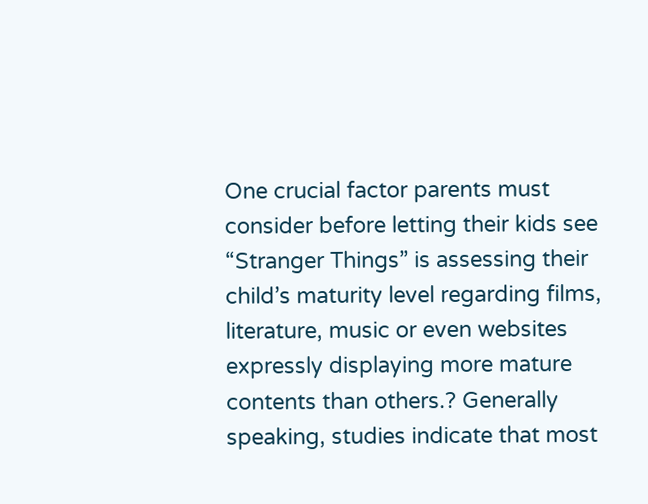One crucial factor parents must consider before letting their kids see “Stranger Things” is assessing their child’s maturity level regarding films, literature, music or even websites expressly displaying more mature contents than others.? Generally speaking, studies indicate that most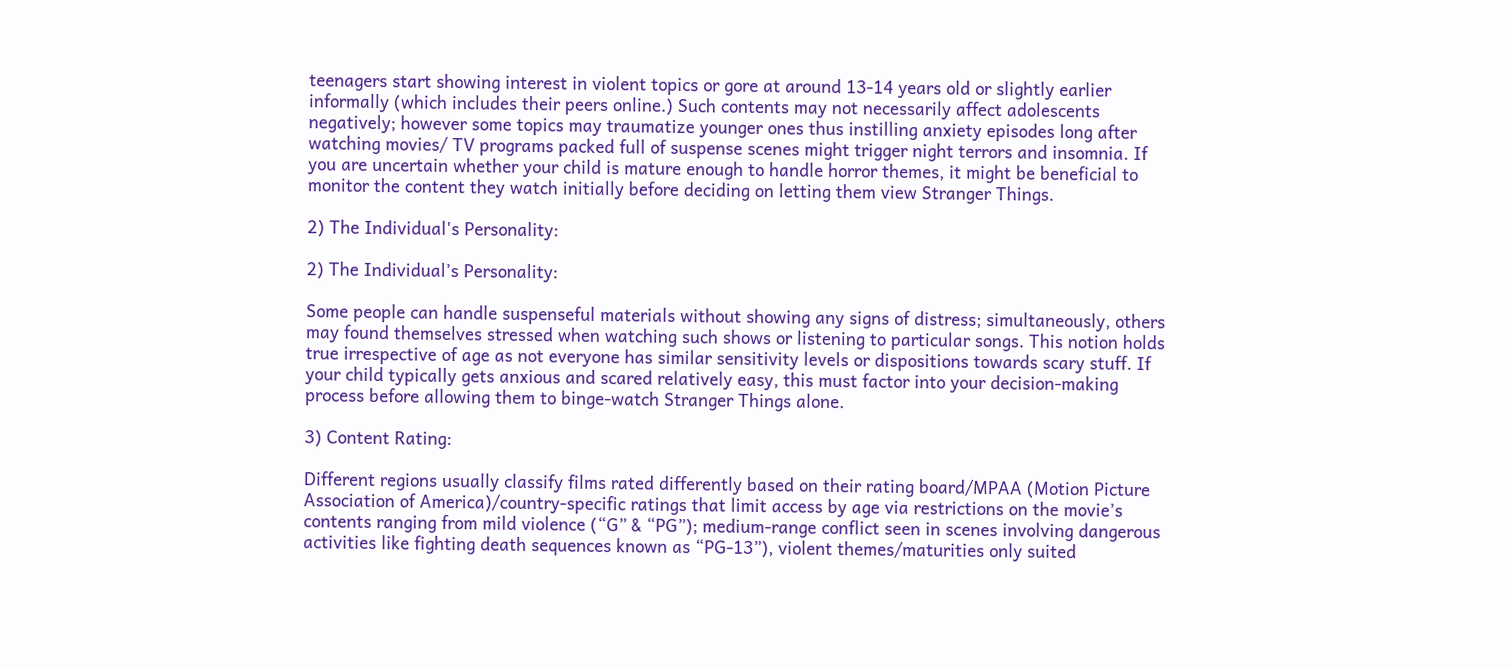teenagers start showing interest in violent topics or gore at around 13-14 years old or slightly earlier informally (which includes their peers online.) Such contents may not necessarily affect adolescents negatively; however some topics may traumatize younger ones thus instilling anxiety episodes long after watching movies/ TV programs packed full of suspense scenes might trigger night terrors and insomnia. If you are uncertain whether your child is mature enough to handle horror themes, it might be beneficial to monitor the content they watch initially before deciding on letting them view Stranger Things.

2) The Individual's Personality:

2) The Individual’s Personality:

Some people can handle suspenseful materials without showing any signs of distress; simultaneously, others may found themselves stressed when watching such shows or listening to particular songs. This notion holds true irrespective of age as not everyone has similar sensitivity levels or dispositions towards scary stuff. If your child typically gets anxious and scared relatively easy, this must factor into your decision-making process before allowing them to binge-watch Stranger Things alone.

3) Content Rating:

Different regions usually classify films rated differently based on their rating board/MPAA (Motion Picture Association of America)/country-specific ratings that limit access by age via restrictions on the movie’s contents ranging from mild violence (“G” & “PG”); medium-range conflict seen in scenes involving dangerous activities like fighting death sequences known as “PG-13”), violent themes/maturities only suited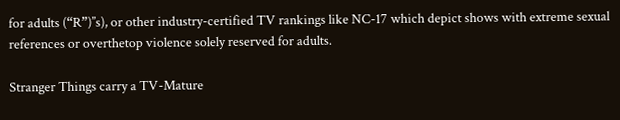for adults (“R”)’’s), or other industry-certified TV rankings like NC-17 which depict shows with extreme sexual references or overthetop violence solely reserved for adults.

Stranger Things carry a TV-Mature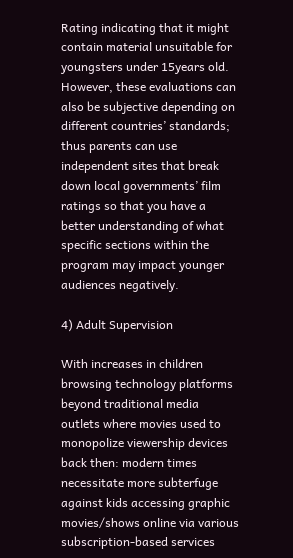Rating indicating that it might contain material unsuitable for youngsters under 15years old. However, these evaluations can also be subjective depending on different countries’ standards; thus parents can use independent sites that break down local governments’ film ratings so that you have a better understanding of what specific sections within the program may impact younger audiences negatively.

4) Adult Supervision

With increases in children browsing technology platforms beyond traditional media outlets where movies used to monopolize viewership devices back then: modern times necessitate more subterfuge against kids accessing graphic movies/shows online via various subscription-based services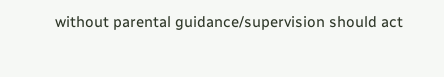without parental guidance/supervision should act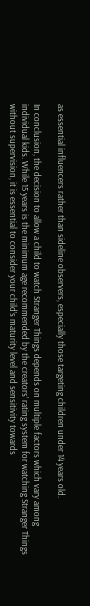as essential influencers rather than sideline observers, especially those targeting children under 14 years old.

In conclusion, the decision to allow a child to watch Stranger Things depends on multiple factors which vary among individual kids. While 15 years is the minimum age recommended by the creators’ rating system for watching Stranger Things without supervision, it is essential to consider your child’s maturity level and sensitivity towards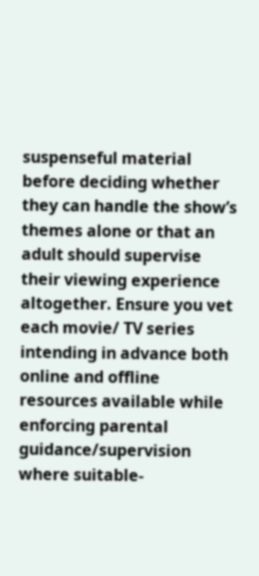suspenseful material before deciding whether they can handle the show’s themes alone or that an adult should supervise their viewing experience altogether. Ensure you vet each movie/ TV series intending in advance both online and offline resources available while enforcing parental guidance/supervision where suitable-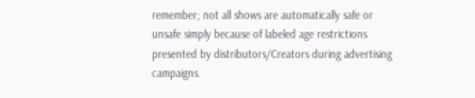remember; not all shows are automatically safe or unsafe simply because of labeled age restrictions presented by distributors/Creators during advertising campaigns.